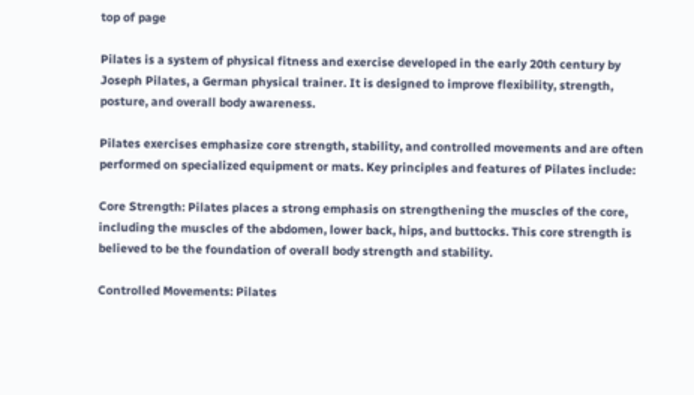top of page

Pilates is a system of physical fitness and exercise developed in the early 20th century by Joseph Pilates, a German physical trainer. It is designed to improve flexibility, strength, posture, and overall body awareness.

Pilates exercises emphasize core strength, stability, and controlled movements and are often performed on specialized equipment or mats. Key principles and features of Pilates include:

Core Strength: Pilates places a strong emphasis on strengthening the muscles of the core, including the muscles of the abdomen, lower back, hips, and buttocks. This core strength is believed to be the foundation of overall body strength and stability.

Controlled Movements: Pilates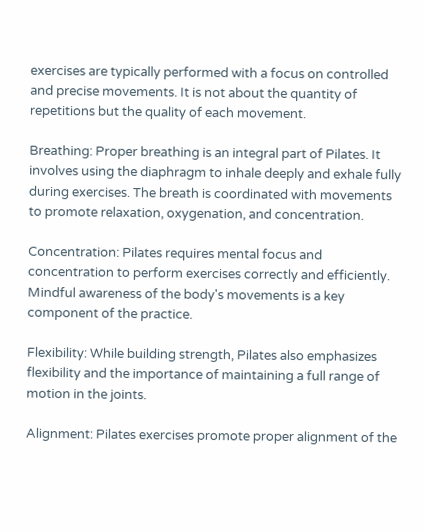exercises are typically performed with a focus on controlled and precise movements. It is not about the quantity of repetitions but the quality of each movement.

Breathing: Proper breathing is an integral part of Pilates. It involves using the diaphragm to inhale deeply and exhale fully during exercises. The breath is coordinated with movements to promote relaxation, oxygenation, and concentration.

Concentration: Pilates requires mental focus and concentration to perform exercises correctly and efficiently. Mindful awareness of the body's movements is a key component of the practice.

Flexibility: While building strength, Pilates also emphasizes flexibility and the importance of maintaining a full range of motion in the joints.

Alignment: Pilates exercises promote proper alignment of the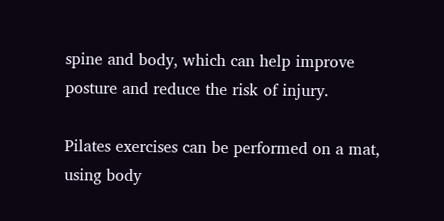spine and body, which can help improve posture and reduce the risk of injury.

Pilates exercises can be performed on a mat, using body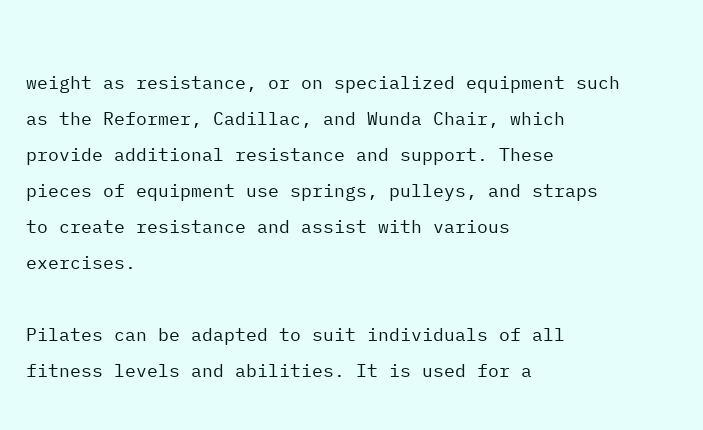weight as resistance, or on specialized equipment such as the Reformer, Cadillac, and Wunda Chair, which provide additional resistance and support. These pieces of equipment use springs, pulleys, and straps to create resistance and assist with various exercises.

Pilates can be adapted to suit individuals of all fitness levels and abilities. It is used for a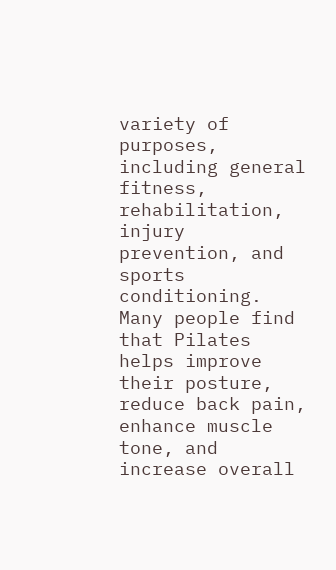variety of purposes, including general fitness, rehabilitation, injury prevention, and sports conditioning. Many people find that Pilates helps improve their posture, reduce back pain, enhance muscle tone, and increase overall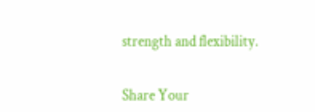strength and flexibility.


Share Your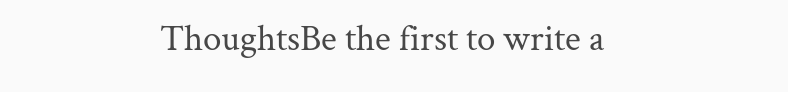ThoughtsBe the first to write a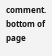comment.
bottom of page